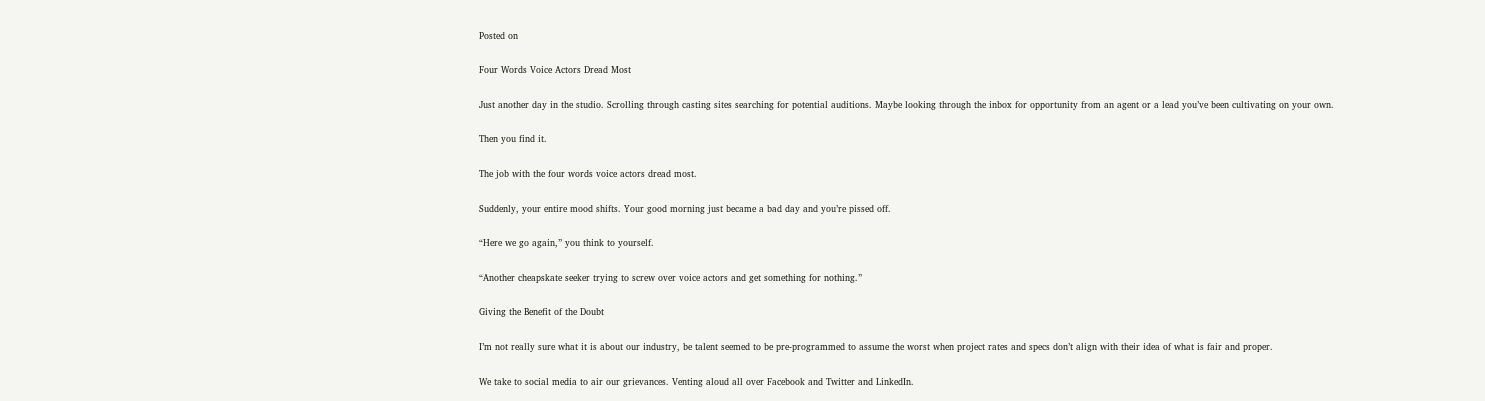Posted on

Four Words Voice Actors Dread Most

Just another day in the studio. Scrolling through casting sites searching for potential auditions. Maybe looking through the inbox for opportunity from an agent or a lead you’ve been cultivating on your own.

Then you find it.

The job with the four words voice actors dread most.

Suddenly, your entire mood shifts. Your good morning just became a bad day and you’re pissed off.

“Here we go again,” you think to yourself.

“Another cheapskate seeker trying to screw over voice actors and get something for nothing.”

Giving the Benefit of the Doubt

I’m not really sure what it is about our industry, be talent seemed to be pre-programmed to assume the worst when project rates and specs don’t align with their idea of what is fair and proper.

We take to social media to air our grievances. Venting aloud all over Facebook and Twitter and LinkedIn.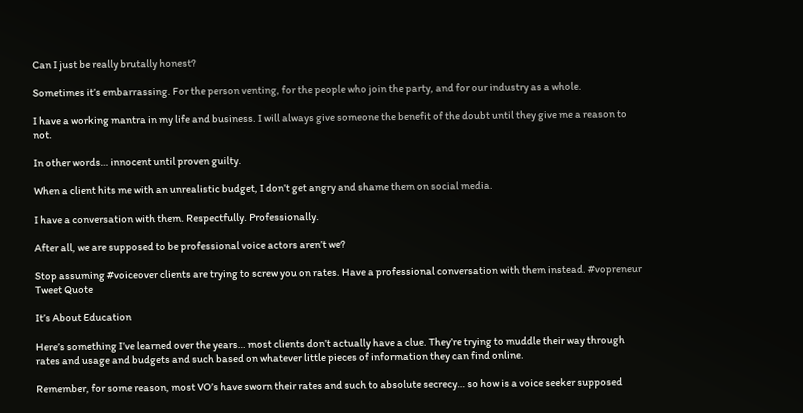Can I just be really brutally honest?

Sometimes it’s embarrassing. For the person venting, for the people who join the party, and for our industry as a whole.

I have a working mantra in my life and business. I will always give someone the benefit of the doubt until they give me a reason to not.

In other words… innocent until proven guilty.

When a client hits me with an unrealistic budget, I don’t get angry and shame them on social media.

I have a conversation with them. Respectfully. Professionally.

After all, we are supposed to be professional voice actors aren’t we?

Stop assuming #voiceover clients are trying to screw you on rates. Have a professional conversation with them instead. #vopreneur
Tweet Quote

It’s About Education

Here’s something I’ve learned over the years… most clients don’t actually have a clue. They’re trying to muddle their way through rates and usage and budgets and such based on whatever little pieces of information they can find online.

Remember, for some reason, most VO’s have sworn their rates and such to absolute secrecy… so how is a voice seeker supposed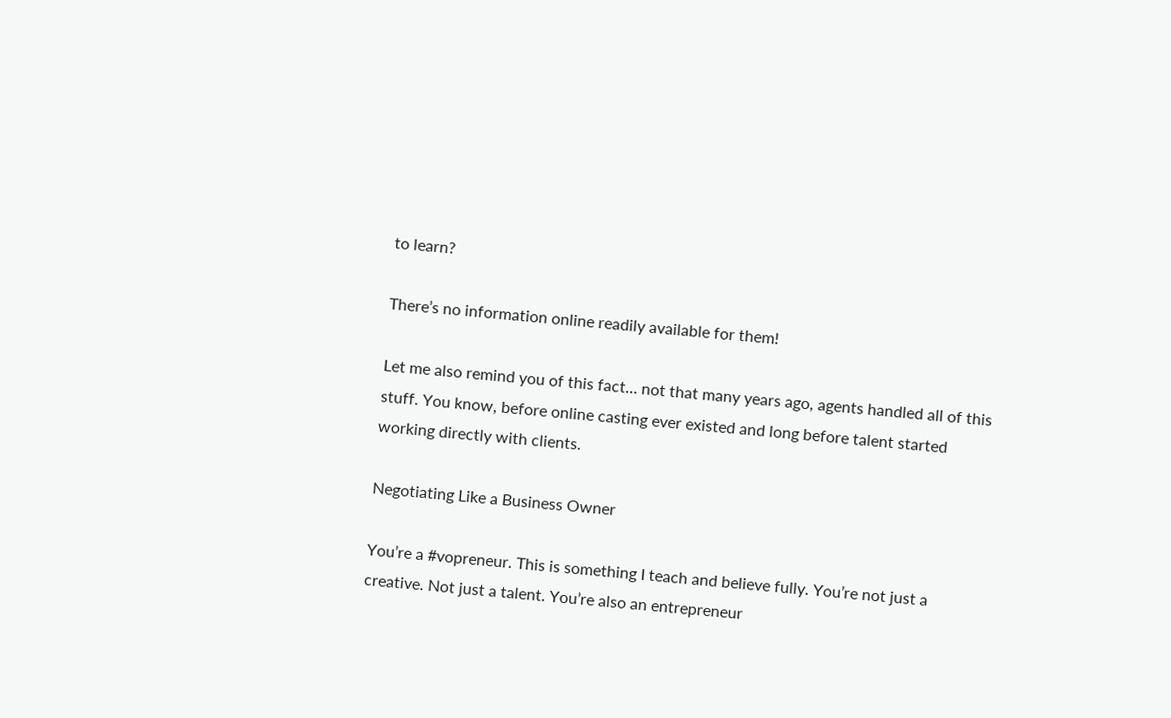to learn?

There’s no information online readily available for them!

Let me also remind you of this fact… not that many years ago, agents handled all of this stuff. You know, before online casting ever existed and long before talent started working directly with clients.

Negotiating Like a Business Owner

You’re a #vopreneur. This is something I teach and believe fully. You’re not just a creative. Not just a talent. You’re also an entrepreneur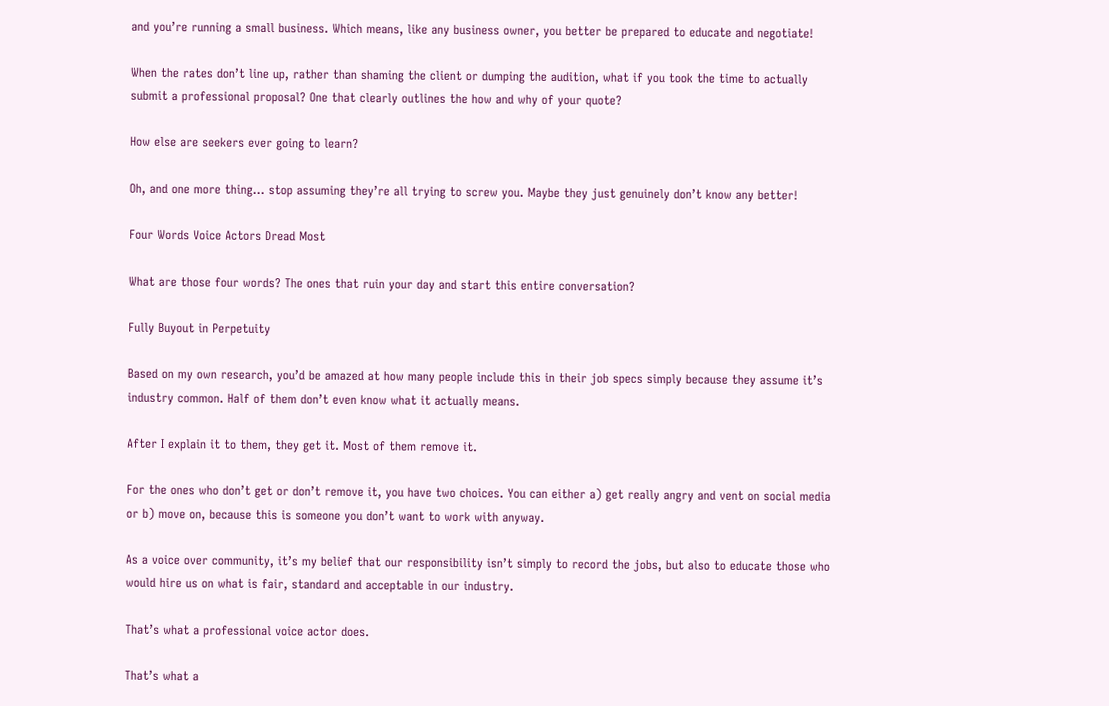and you’re running a small business. Which means, like any business owner, you better be prepared to educate and negotiate!

When the rates don’t line up, rather than shaming the client or dumping the audition, what if you took the time to actually submit a professional proposal? One that clearly outlines the how and why of your quote?

How else are seekers ever going to learn?

Oh, and one more thing… stop assuming they’re all trying to screw you. Maybe they just genuinely don’t know any better!

Four Words Voice Actors Dread Most

What are those four words? The ones that ruin your day and start this entire conversation?

Fully Buyout in Perpetuity

Based on my own research, you’d be amazed at how many people include this in their job specs simply because they assume it’s industry common. Half of them don’t even know what it actually means.

After I explain it to them, they get it. Most of them remove it.

For the ones who don’t get or don’t remove it, you have two choices. You can either a) get really angry and vent on social media or b) move on, because this is someone you don’t want to work with anyway.

As a voice over community, it’s my belief that our responsibility isn’t simply to record the jobs, but also to educate those who would hire us on what is fair, standard and acceptable in our industry.

That’s what a professional voice actor does.

That’s what a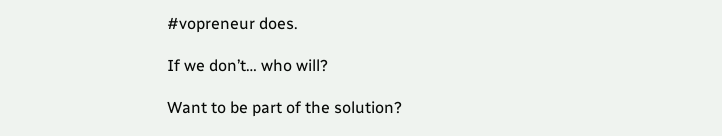#vopreneur does.

If we don’t… who will?

Want to be part of the solution?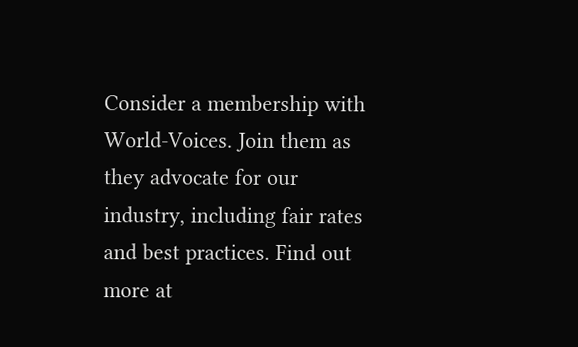Consider a membership with World-Voices. Join them as they advocate for our industry, including fair rates and best practices. Find out more at